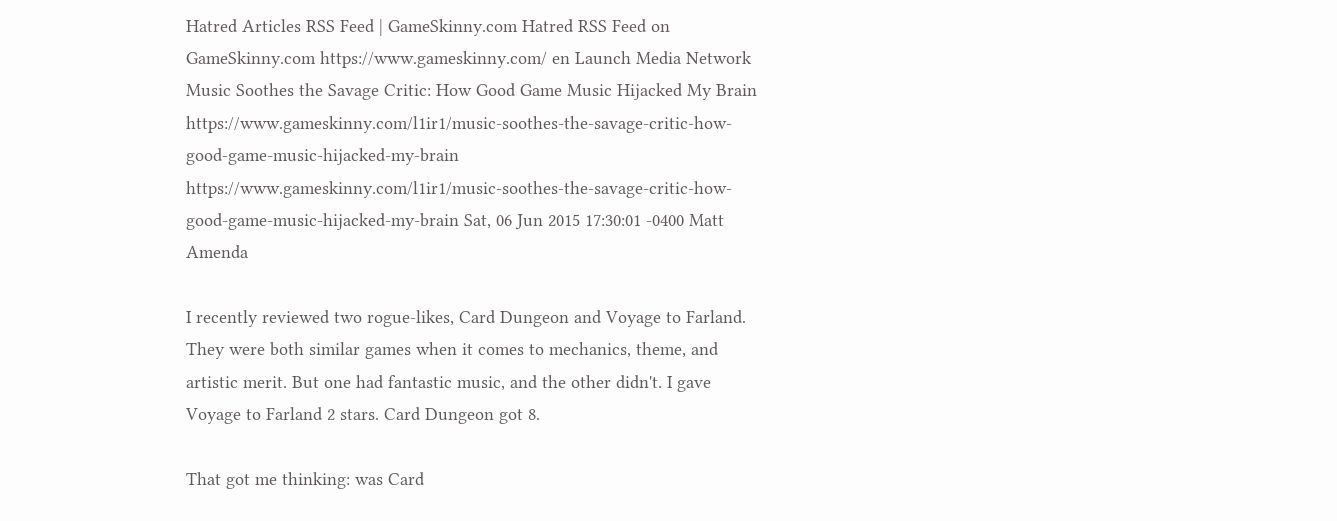Hatred Articles RSS Feed | GameSkinny.com Hatred RSS Feed on GameSkinny.com https://www.gameskinny.com/ en Launch Media Network Music Soothes the Savage Critic: How Good Game Music Hijacked My Brain https://www.gameskinny.com/l1ir1/music-soothes-the-savage-critic-how-good-game-music-hijacked-my-brain https://www.gameskinny.com/l1ir1/music-soothes-the-savage-critic-how-good-game-music-hijacked-my-brain Sat, 06 Jun 2015 17:30:01 -0400 Matt Amenda

I recently reviewed two rogue-likes, Card Dungeon and Voyage to Farland. They were both similar games when it comes to mechanics, theme, and artistic merit. But one had fantastic music, and the other didn't. I gave Voyage to Farland 2 stars. Card Dungeon got 8.

That got me thinking: was Card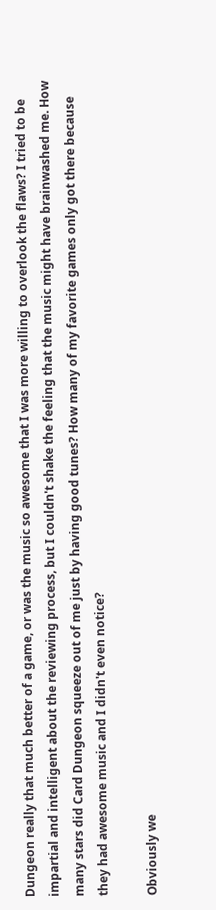Dungeon really that much better of a game, or was the music so awesome that I was more willing to overlook the flaws? I tried to be impartial and intelligent about the reviewing process, but I couldn't shake the feeling that the music might have brainwashed me. How many stars did Card Dungeon squeeze out of me just by having good tunes? How many of my favorite games only got there because they had awesome music and I didn't even notice?

Obviously we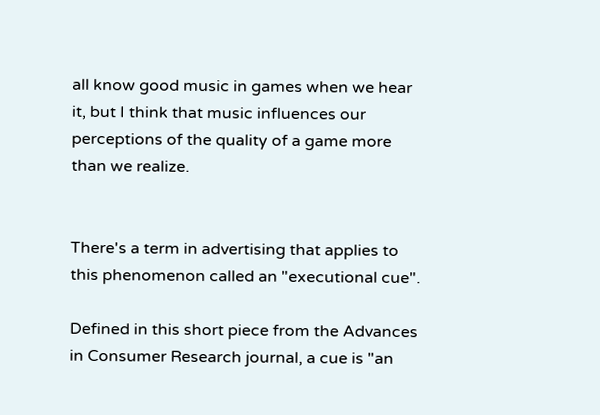all know good music in games when we hear it, but I think that music influences our perceptions of the quality of a game more than we realize.


There's a term in advertising that applies to this phenomenon called an "executional cue".

Defined in this short piece from the Advances in Consumer Research journal, a cue is "an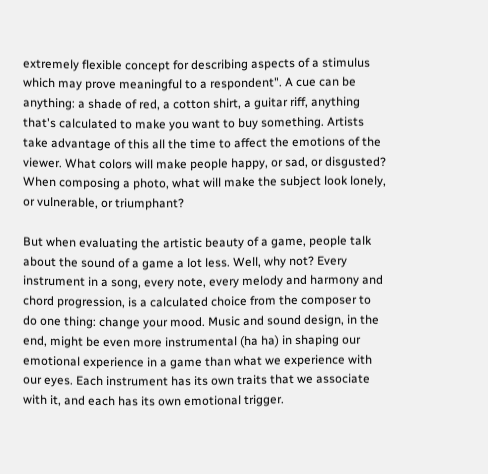extremely flexible concept for describing aspects of a stimulus which may prove meaningful to a respondent". A cue can be anything: a shade of red, a cotton shirt, a guitar riff, anything that's calculated to make you want to buy something. Artists take advantage of this all the time to affect the emotions of the viewer. What colors will make people happy, or sad, or disgusted? When composing a photo, what will make the subject look lonely, or vulnerable, or triumphant?

But when evaluating the artistic beauty of a game, people talk about the sound of a game a lot less. Well, why not? Every instrument in a song, every note, every melody and harmony and chord progression, is a calculated choice from the composer to do one thing: change your mood. Music and sound design, in the end, might be even more instrumental (ha ha) in shaping our emotional experience in a game than what we experience with our eyes. Each instrument has its own traits that we associate with it, and each has its own emotional trigger.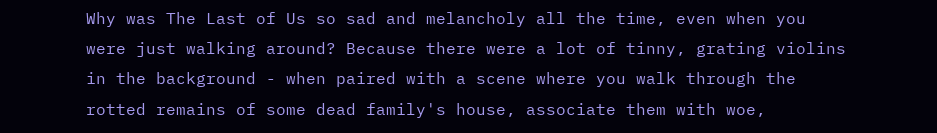Why was The Last of Us so sad and melancholy all the time, even when you were just walking around? Because there were a lot of tinny, grating violins in the background - when paired with a scene where you walk through the rotted remains of some dead family's house, associate them with woe,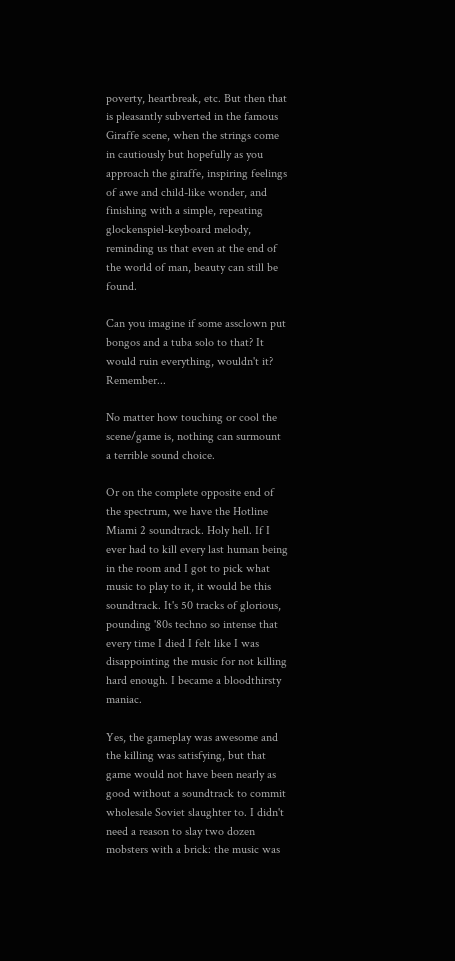poverty, heartbreak, etc. But then that is pleasantly subverted in the famous Giraffe scene, when the strings come in cautiously but hopefully as you approach the giraffe, inspiring feelings of awe and child-like wonder, and finishing with a simple, repeating glockenspiel-keyboard melody, reminding us that even at the end of the world of man, beauty can still be found.

Can you imagine if some assclown put bongos and a tuba solo to that? It would ruin everything, wouldn't it? Remember...

No matter how touching or cool the scene/game is, nothing can surmount a terrible sound choice.

Or on the complete opposite end of the spectrum, we have the Hotline Miami 2 soundtrack. Holy hell. If I ever had to kill every last human being in the room and I got to pick what music to play to it, it would be this soundtrack. It's 50 tracks of glorious, pounding '80s techno so intense that every time I died I felt like I was disappointing the music for not killing hard enough. I became a bloodthirsty maniac.

Yes, the gameplay was awesome and the killing was satisfying, but that game would not have been nearly as good without a soundtrack to commit wholesale Soviet slaughter to. I didn't need a reason to slay two dozen mobsters with a brick: the music was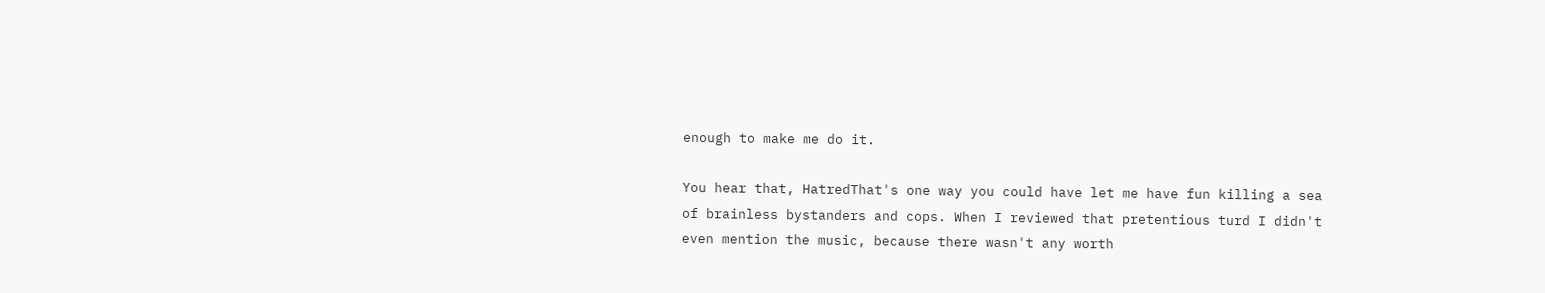enough to make me do it.

You hear that, HatredThat's one way you could have let me have fun killing a sea of brainless bystanders and cops. When I reviewed that pretentious turd I didn't even mention the music, because there wasn't any worth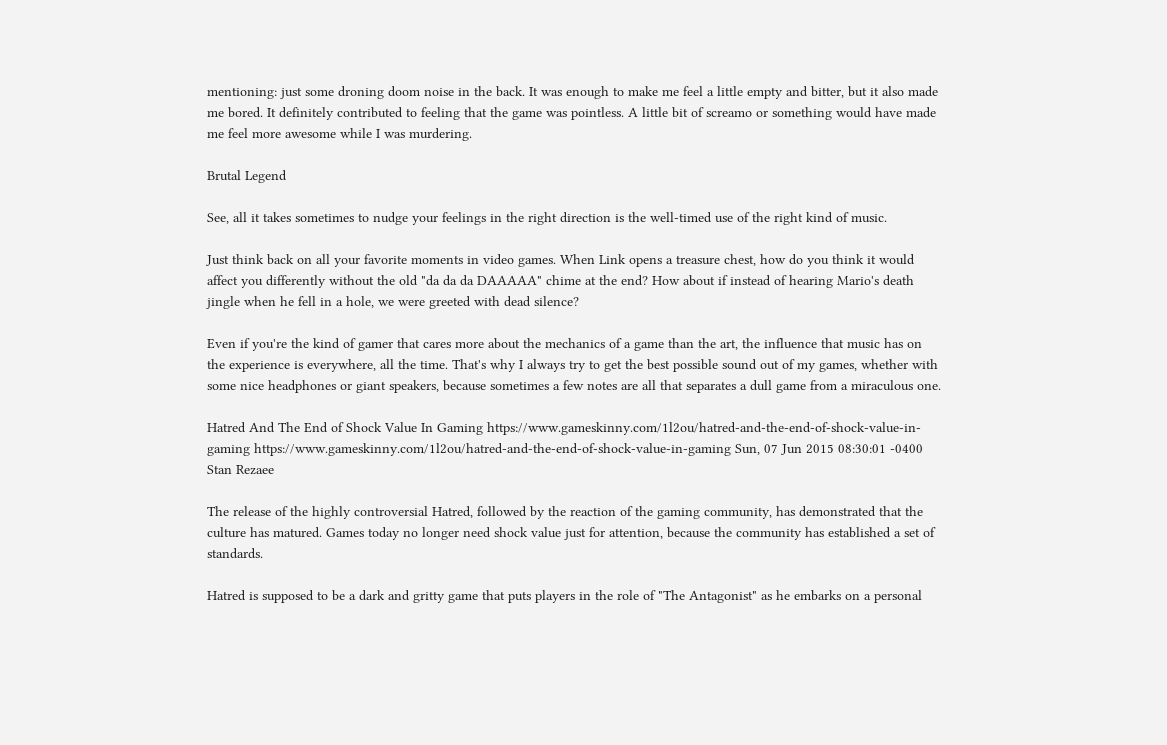mentioning: just some droning doom noise in the back. It was enough to make me feel a little empty and bitter, but it also made me bored. It definitely contributed to feeling that the game was pointless. A little bit of screamo or something would have made me feel more awesome while I was murdering.

Brutal Legend

See, all it takes sometimes to nudge your feelings in the right direction is the well-timed use of the right kind of music.

Just think back on all your favorite moments in video games. When Link opens a treasure chest, how do you think it would affect you differently without the old "da da da DAAAAA" chime at the end? How about if instead of hearing Mario's death jingle when he fell in a hole, we were greeted with dead silence?

Even if you're the kind of gamer that cares more about the mechanics of a game than the art, the influence that music has on the experience is everywhere, all the time. That's why I always try to get the best possible sound out of my games, whether with some nice headphones or giant speakers, because sometimes a few notes are all that separates a dull game from a miraculous one.

Hatred And The End of Shock Value In Gaming https://www.gameskinny.com/1l2ou/hatred-and-the-end-of-shock-value-in-gaming https://www.gameskinny.com/1l2ou/hatred-and-the-end-of-shock-value-in-gaming Sun, 07 Jun 2015 08:30:01 -0400 Stan Rezaee

The release of the highly controversial Hatred, followed by the reaction of the gaming community, has demonstrated that the culture has matured. Games today no longer need shock value just for attention, because the community has established a set of standards.

Hatred is supposed to be a dark and gritty game that puts players in the role of "The Antagonist" as he embarks on a personal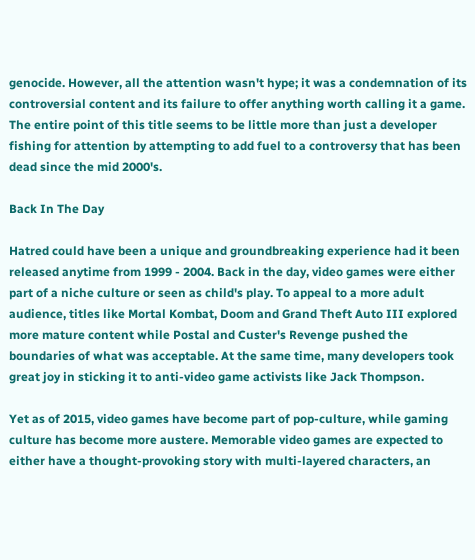genocide. However, all the attention wasn't hype; it was a condemnation of its controversial content and its failure to offer anything worth calling it a game. The entire point of this title seems to be little more than just a developer fishing for attention by attempting to add fuel to a controversy that has been dead since the mid 2000's.

Back In The Day

Hatred could have been a unique and groundbreaking experience had it been released anytime from 1999 - 2004. Back in the day, video games were either part of a niche culture or seen as child's play. To appeal to a more adult audience, titles like Mortal Kombat, Doom and Grand Theft Auto III explored more mature content while Postal and Custer's Revenge pushed the boundaries of what was acceptable. At the same time, many developers took great joy in sticking it to anti-video game activists like Jack Thompson.

Yet as of 2015, video games have become part of pop-culture, while gaming culture has become more austere. Memorable video games are expected to either have a thought-provoking story with multi-layered characters, an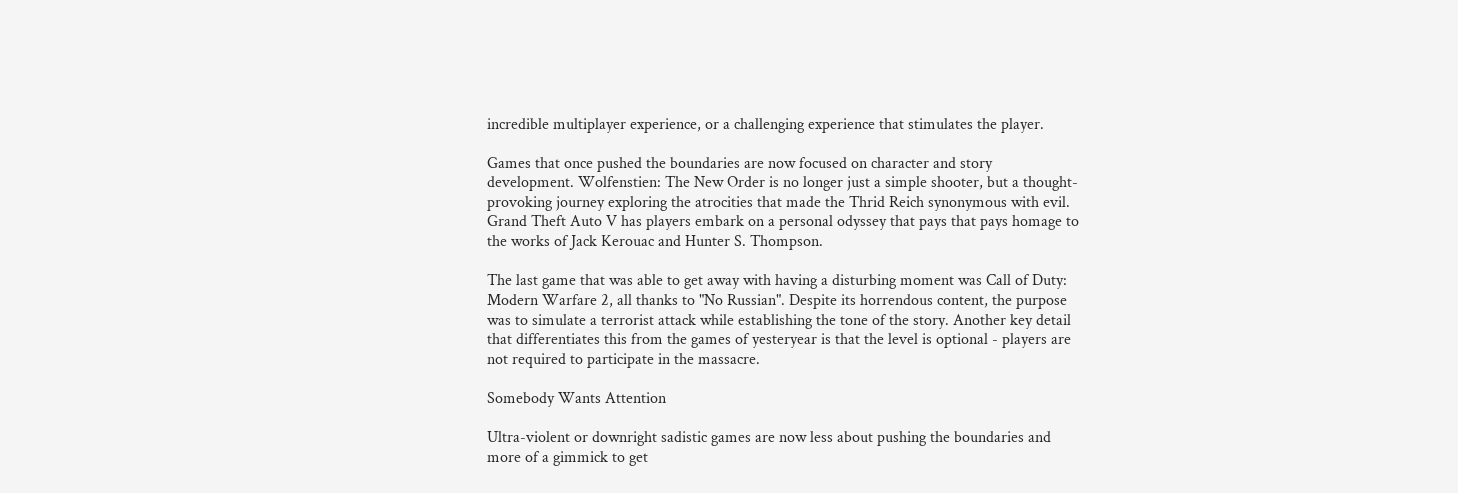incredible multiplayer experience, or a challenging experience that stimulates the player.

Games that once pushed the boundaries are now focused on character and story development. Wolfenstien: The New Order is no longer just a simple shooter, but a thought-provoking journey exploring the atrocities that made the Thrid Reich synonymous with evil. Grand Theft Auto V has players embark on a personal odyssey that pays that pays homage to the works of Jack Kerouac and Hunter S. Thompson.

The last game that was able to get away with having a disturbing moment was Call of Duty: Modern Warfare 2, all thanks to "No Russian". Despite its horrendous content, the purpose was to simulate a terrorist attack while establishing the tone of the story. Another key detail that differentiates this from the games of yesteryear is that the level is optional - players are not required to participate in the massacre.

Somebody Wants Attention

Ultra-violent or downright sadistic games are now less about pushing the boundaries and more of a gimmick to get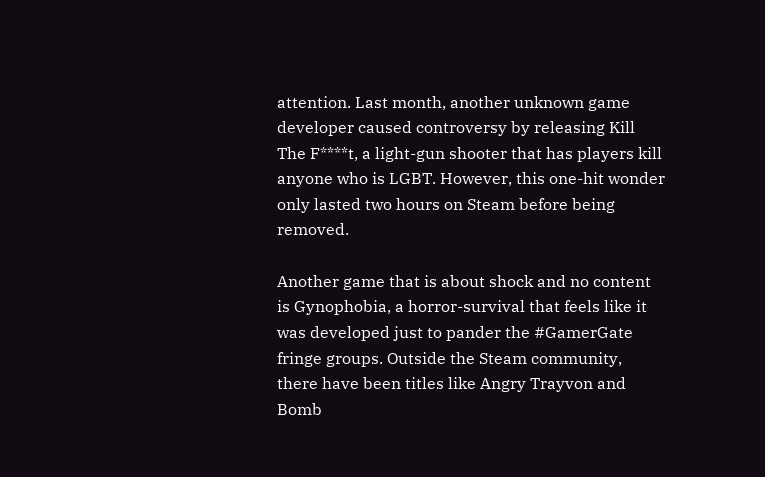attention. Last month, another unknown game developer caused controversy by releasing Kill The F****t, a light-gun shooter that has players kill anyone who is LGBT. However, this one-hit wonder only lasted two hours on Steam before being removed.

Another game that is about shock and no content is Gynophobia, a horror-survival that feels like it was developed just to pander the #GamerGate fringe groups. Outside the Steam community, there have been titles like Angry Trayvon and Bomb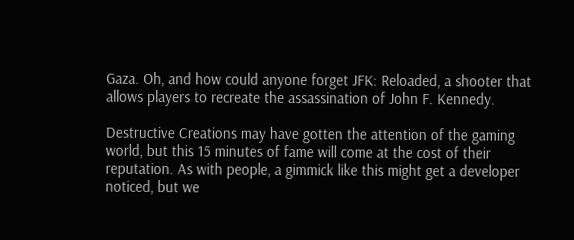Gaza. Oh, and how could anyone forget JFK: Reloaded, a shooter that allows players to recreate the assassination of John F. Kennedy.

Destructive Creations may have gotten the attention of the gaming world, but this 15 minutes of fame will come at the cost of their reputation. As with people, a gimmick like this might get a developer noticed, but we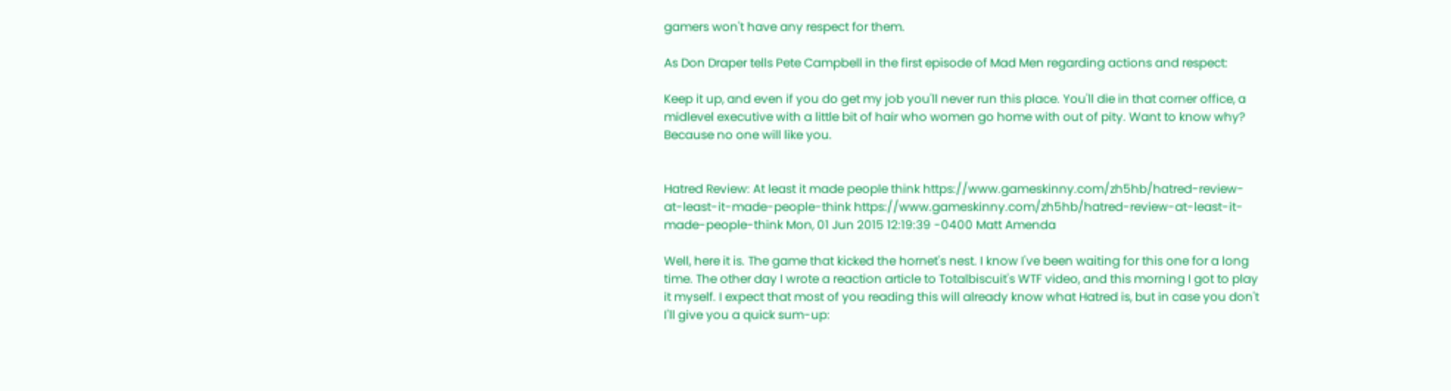gamers won't have any respect for them.

As Don Draper tells Pete Campbell in the first episode of Mad Men regarding actions and respect:

Keep it up, and even if you do get my job you'll never run this place. You'll die in that corner office, a midlevel executive with a little bit of hair who women go home with out of pity. Want to know why? Because no one will like you.


Hatred Review: At least it made people think https://www.gameskinny.com/zh5hb/hatred-review-at-least-it-made-people-think https://www.gameskinny.com/zh5hb/hatred-review-at-least-it-made-people-think Mon, 01 Jun 2015 12:19:39 -0400 Matt Amenda

Well, here it is. The game that kicked the hornet's nest. I know I've been waiting for this one for a long time. The other day I wrote a reaction article to Totalbiscuit's WTF video, and this morning I got to play it myself. I expect that most of you reading this will already know what Hatred is, but in case you don't I'll give you a quick sum-up: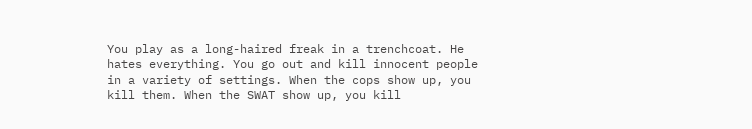You play as a long-haired freak in a trenchcoat. He hates everything. You go out and kill innocent people in a variety of settings. When the cops show up, you kill them. When the SWAT show up, you kill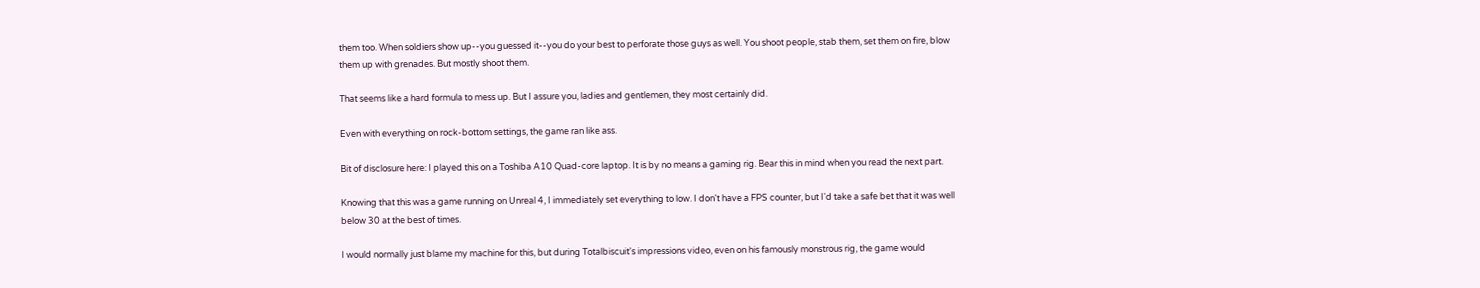them too. When soldiers show up--you guessed it--you do your best to perforate those guys as well. You shoot people, stab them, set them on fire, blow them up with grenades. But mostly shoot them.

That seems like a hard formula to mess up. But I assure you, ladies and gentlemen, they most certainly did.

Even with everything on rock-bottom settings, the game ran like ass.

Bit of disclosure here: I played this on a Toshiba A10 Quad-core laptop. It is by no means a gaming rig. Bear this in mind when you read the next part.

Knowing that this was a game running on Unreal 4, I immediately set everything to low. I don't have a FPS counter, but I'd take a safe bet that it was well below 30 at the best of times.

I would normally just blame my machine for this, but during Totalbiscuit's impressions video, even on his famously monstrous rig, the game would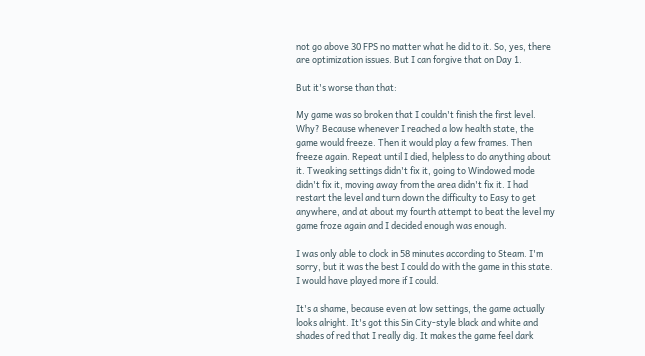not go above 30 FPS no matter what he did to it. So, yes, there are optimization issues. But I can forgive that on Day 1.

But it's worse than that:

My game was so broken that I couldn't finish the first level. Why? Because whenever I reached a low health state, the game would freeze. Then it would play a few frames. Then freeze again. Repeat until I died, helpless to do anything about it. Tweaking settings didn't fix it, going to Windowed mode didn't fix it, moving away from the area didn't fix it. I had restart the level and turn down the difficulty to Easy to get anywhere, and at about my fourth attempt to beat the level my game froze again and I decided enough was enough.

I was only able to clock in 58 minutes according to Steam. I'm sorry, but it was the best I could do with the game in this state. I would have played more if I could.

It's a shame, because even at low settings, the game actually looks alright. It's got this Sin City-style black and white and shades of red that I really dig. It makes the game feel dark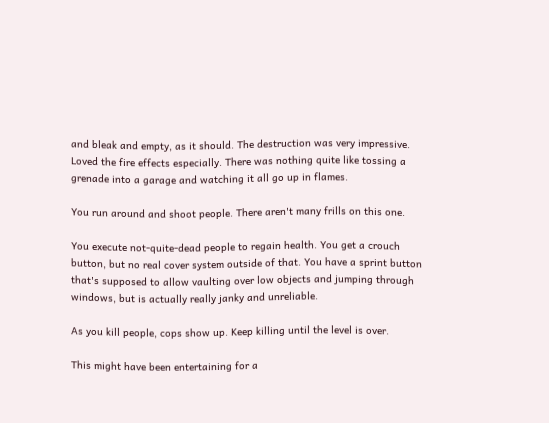and bleak and empty, as it should. The destruction was very impressive. Loved the fire effects especially. There was nothing quite like tossing a grenade into a garage and watching it all go up in flames.

You run around and shoot people. There aren't many frills on this one.

You execute not-quite-dead people to regain health. You get a crouch button, but no real cover system outside of that. You have a sprint button that's supposed to allow vaulting over low objects and jumping through windows, but is actually really janky and unreliable.

As you kill people, cops show up. Keep killing until the level is over.

This might have been entertaining for a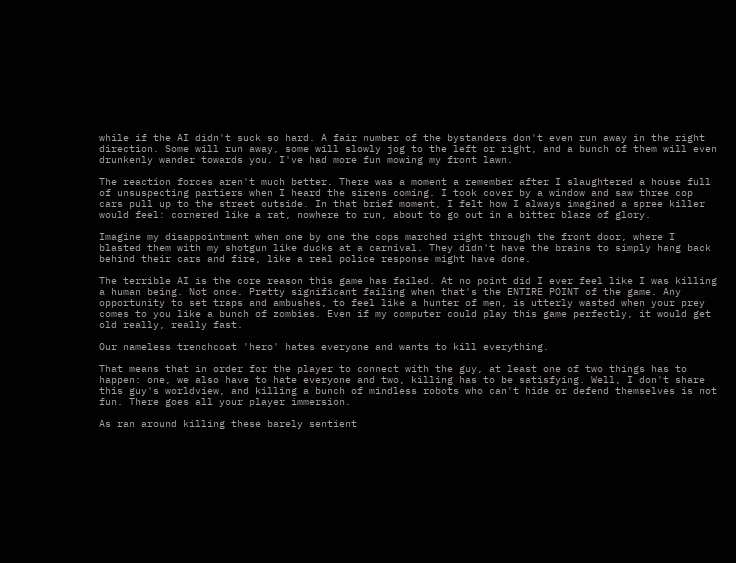while if the AI didn't suck so hard. A fair number of the bystanders don't even run away in the right direction. Some will run away, some will slowly jog to the left or right, and a bunch of them will even drunkenly wander towards you. I've had more fun mowing my front lawn.

The reaction forces aren't much better. There was a moment a remember after I slaughtered a house full of unsuspecting partiers when I heard the sirens coming. I took cover by a window and saw three cop cars pull up to the street outside. In that brief moment, I felt how I always imagined a spree killer would feel: cornered like a rat, nowhere to run, about to go out in a bitter blaze of glory.

Imagine my disappointment when one by one the cops marched right through the front door, where I blasted them with my shotgun like ducks at a carnival. They didn't have the brains to simply hang back behind their cars and fire, like a real police response might have done.

The terrible AI is the core reason this game has failed. At no point did I ever feel like I was killing a human being. Not once. Pretty significant failing when that's the ENTIRE POINT of the game. Any opportunity to set traps and ambushes, to feel like a hunter of men, is utterly wasted when your prey comes to you like a bunch of zombies. Even if my computer could play this game perfectly, it would get old really, really fast.

Our nameless trenchcoat 'hero' hates everyone and wants to kill everything.

That means that in order for the player to connect with the guy, at least one of two things has to happen: one, we also have to hate everyone and two, killing has to be satisfying. Well, I don't share this guy's worldview, and killing a bunch of mindless robots who can't hide or defend themselves is not fun. There goes all your player immersion.

As ran around killing these barely sentient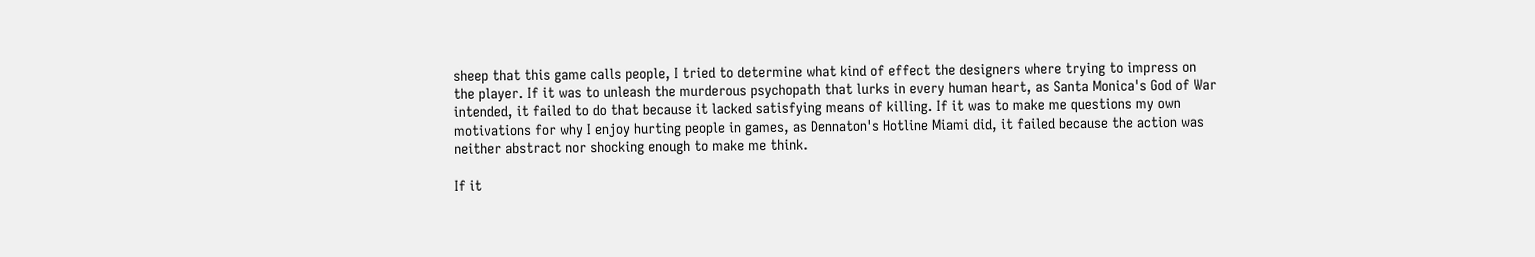sheep that this game calls people, I tried to determine what kind of effect the designers where trying to impress on the player. If it was to unleash the murderous psychopath that lurks in every human heart, as Santa Monica's God of War intended, it failed to do that because it lacked satisfying means of killing. If it was to make me questions my own motivations for why I enjoy hurting people in games, as Dennaton's Hotline Miami did, it failed because the action was neither abstract nor shocking enough to make me think.

If it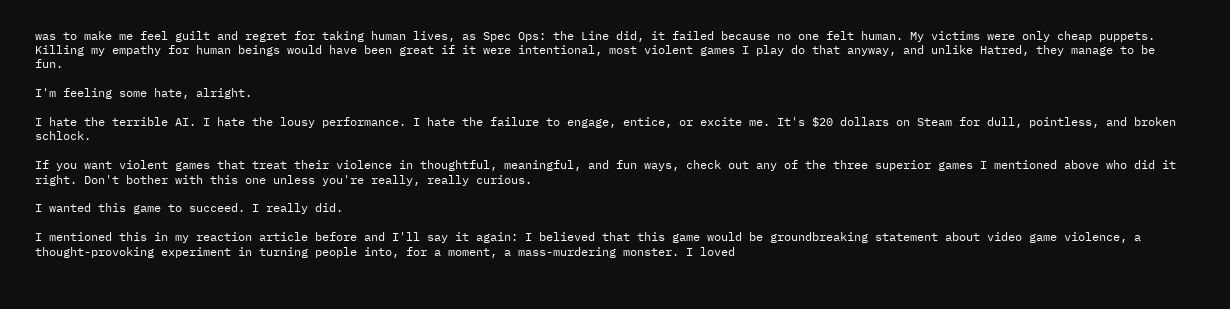was to make me feel guilt and regret for taking human lives, as Spec Ops: the Line did, it failed because no one felt human. My victims were only cheap puppets. Killing my empathy for human beings would have been great if it were intentional, most violent games I play do that anyway, and unlike Hatred, they manage to be fun.

I'm feeling some hate, alright.

I hate the terrible AI. I hate the lousy performance. I hate the failure to engage, entice, or excite me. It's $20 dollars on Steam for dull, pointless, and broken schlock.

If you want violent games that treat their violence in thoughtful, meaningful, and fun ways, check out any of the three superior games I mentioned above who did it right. Don't bother with this one unless you're really, really curious.

I wanted this game to succeed. I really did.

I mentioned this in my reaction article before and I'll say it again: I believed that this game would be groundbreaking statement about video game violence, a thought-provoking experiment in turning people into, for a moment, a mass-murdering monster. I loved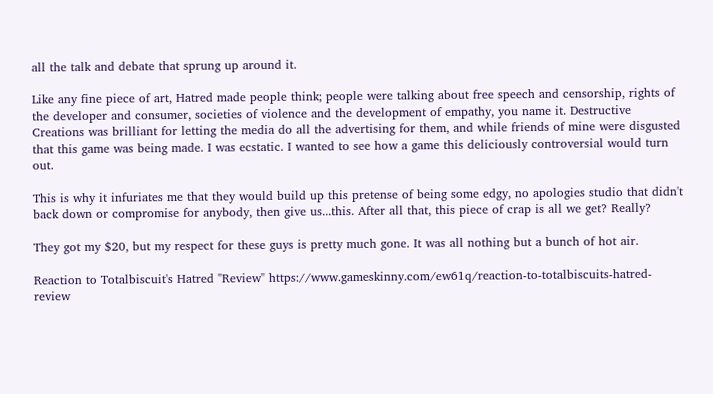all the talk and debate that sprung up around it.

Like any fine piece of art, Hatred made people think; people were talking about free speech and censorship, rights of the developer and consumer, societies of violence and the development of empathy, you name it. Destructive Creations was brilliant for letting the media do all the advertising for them, and while friends of mine were disgusted that this game was being made. I was ecstatic. I wanted to see how a game this deliciously controversial would turn out.

This is why it infuriates me that they would build up this pretense of being some edgy, no apologies studio that didn't back down or compromise for anybody, then give us...this. After all that, this piece of crap is all we get? Really?

They got my $20, but my respect for these guys is pretty much gone. It was all nothing but a bunch of hot air.

Reaction to Totalbiscuit's Hatred "Review" https://www.gameskinny.com/ew61q/reaction-to-totalbiscuits-hatred-review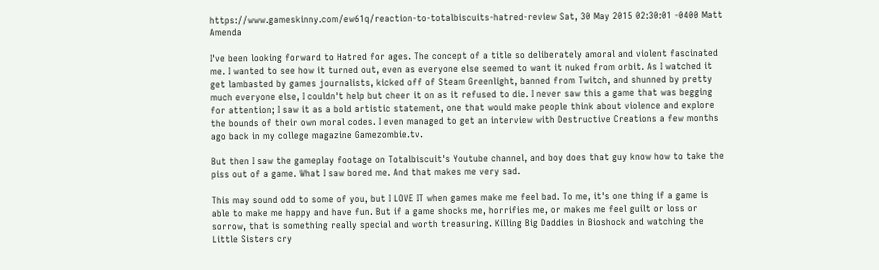https://www.gameskinny.com/ew61q/reaction-to-totalbiscuits-hatred-review Sat, 30 May 2015 02:30:01 -0400 Matt Amenda

I've been looking forward to Hatred for ages. The concept of a title so deliberately amoral and violent fascinated me. I wanted to see how it turned out, even as everyone else seemed to want it nuked from orbit. As I watched it get lambasted by games journalists, kicked off of Steam Greenlight, banned from Twitch, and shunned by pretty much everyone else, I couldn't help but cheer it on as it refused to die. I never saw this a game that was begging for attention; I saw it as a bold artistic statement, one that would make people think about violence and explore the bounds of their own moral codes. I even managed to get an interview with Destructive Creations a few months ago back in my college magazine Gamezombie.tv.

But then I saw the gameplay footage on Totalbiscuit's Youtube channel, and boy does that guy know how to take the piss out of a game. What I saw bored me. And that makes me very sad.

This may sound odd to some of you, but I LOVE IT when games make me feel bad. To me, it's one thing if a game is able to make me happy and have fun. But if a game shocks me, horrifies me, or makes me feel guilt or loss or sorrow, that is something really special and worth treasuring. Killing Big Daddies in Bioshock and watching the Little Sisters cry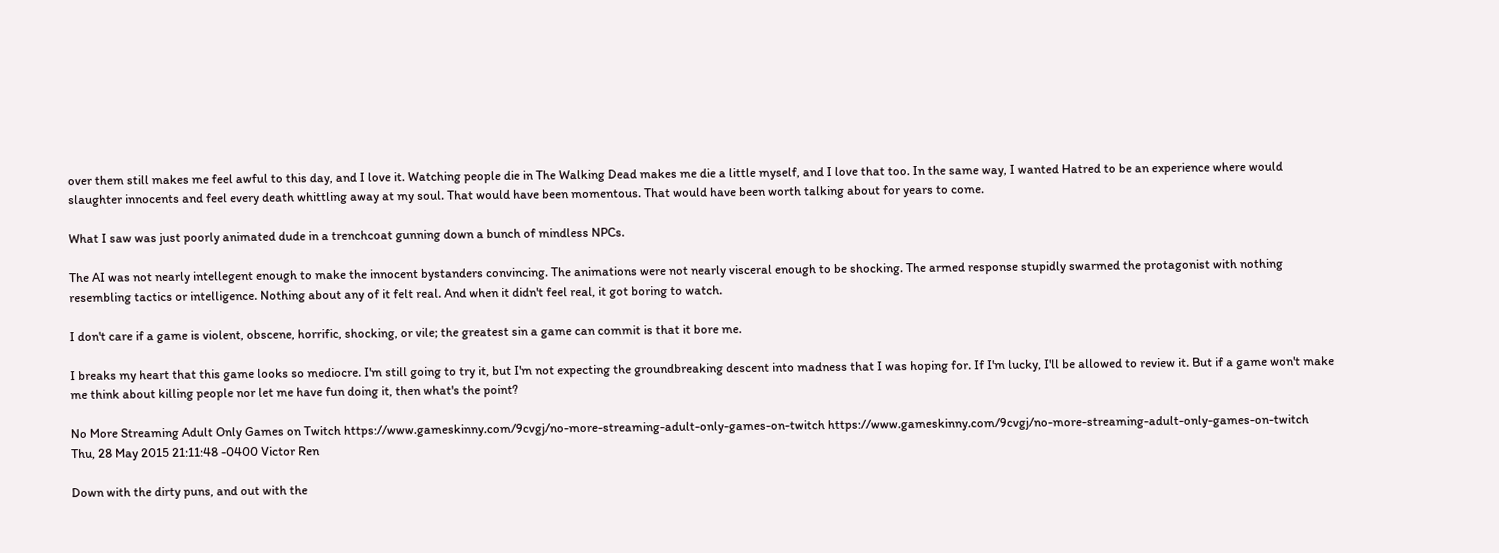over them still makes me feel awful to this day, and I love it. Watching people die in The Walking Dead makes me die a little myself, and I love that too. In the same way, I wanted Hatred to be an experience where would slaughter innocents and feel every death whittling away at my soul. That would have been momentous. That would have been worth talking about for years to come.

What I saw was just poorly animated dude in a trenchcoat gunning down a bunch of mindless NPCs.

The AI was not nearly intellegent enough to make the innocent bystanders convincing. The animations were not nearly visceral enough to be shocking. The armed response stupidly swarmed the protagonist with nothing resembling tactics or intelligence. Nothing about any of it felt real. And when it didn't feel real, it got boring to watch.

I don't care if a game is violent, obscene, horrific, shocking, or vile; the greatest sin a game can commit is that it bore me.

I breaks my heart that this game looks so mediocre. I'm still going to try it, but I'm not expecting the groundbreaking descent into madness that I was hoping for. If I'm lucky, I'll be allowed to review it. But if a game won't make me think about killing people nor let me have fun doing it, then what's the point?

No More Streaming Adult Only Games on Twitch https://www.gameskinny.com/9cvgj/no-more-streaming-adult-only-games-on-twitch https://www.gameskinny.com/9cvgj/no-more-streaming-adult-only-games-on-twitch Thu, 28 May 2015 21:11:48 -0400 Victor Ren

Down with the dirty puns, and out with the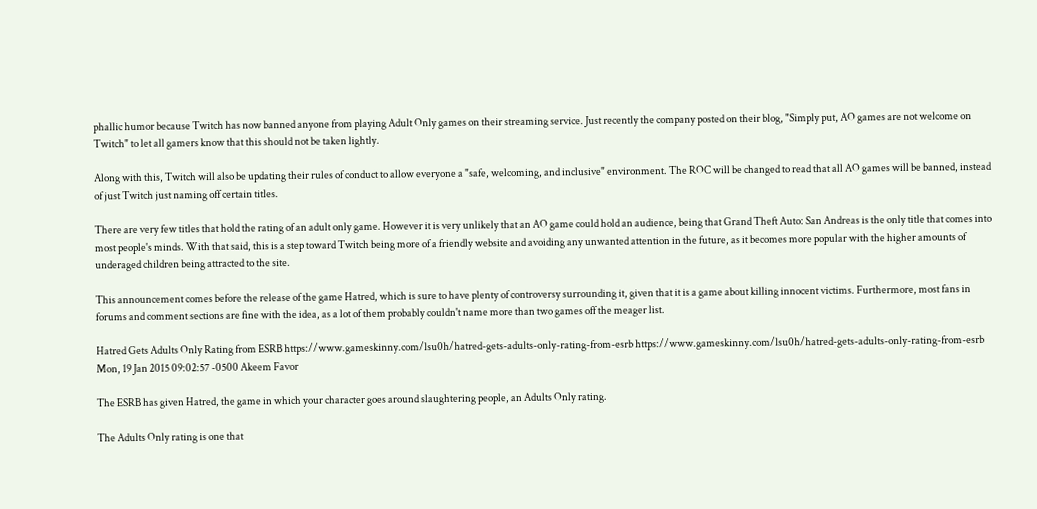phallic humor because Twitch has now banned anyone from playing Adult Only games on their streaming service. Just recently the company posted on their blog, "Simply put, AO games are not welcome on Twitch" to let all gamers know that this should not be taken lightly.

Along with this, Twitch will also be updating their rules of conduct to allow everyone a "safe, welcoming, and inclusive" environment. The ROC will be changed to read that all AO games will be banned, instead of just Twitch just naming off certain titles.

There are very few titles that hold the rating of an adult only game. However it is very unlikely that an AO game could hold an audience, being that Grand Theft Auto: San Andreas is the only title that comes into most people's minds. With that said, this is a step toward Twitch being more of a friendly website and avoiding any unwanted attention in the future, as it becomes more popular with the higher amounts of underaged children being attracted to the site.

This announcement comes before the release of the game Hatred, which is sure to have plenty of controversy surrounding it, given that it is a game about killing innocent victims. Furthermore, most fans in forums and comment sections are fine with the idea, as a lot of them probably couldn't name more than two games off the meager list.

Hatred Gets Adults Only Rating from ESRB https://www.gameskinny.com/lsu0h/hatred-gets-adults-only-rating-from-esrb https://www.gameskinny.com/lsu0h/hatred-gets-adults-only-rating-from-esrb Mon, 19 Jan 2015 09:02:57 -0500 Akeem Favor

The ESRB has given Hatred, the game in which your character goes around slaughtering people, an Adults Only rating.

The Adults Only rating is one that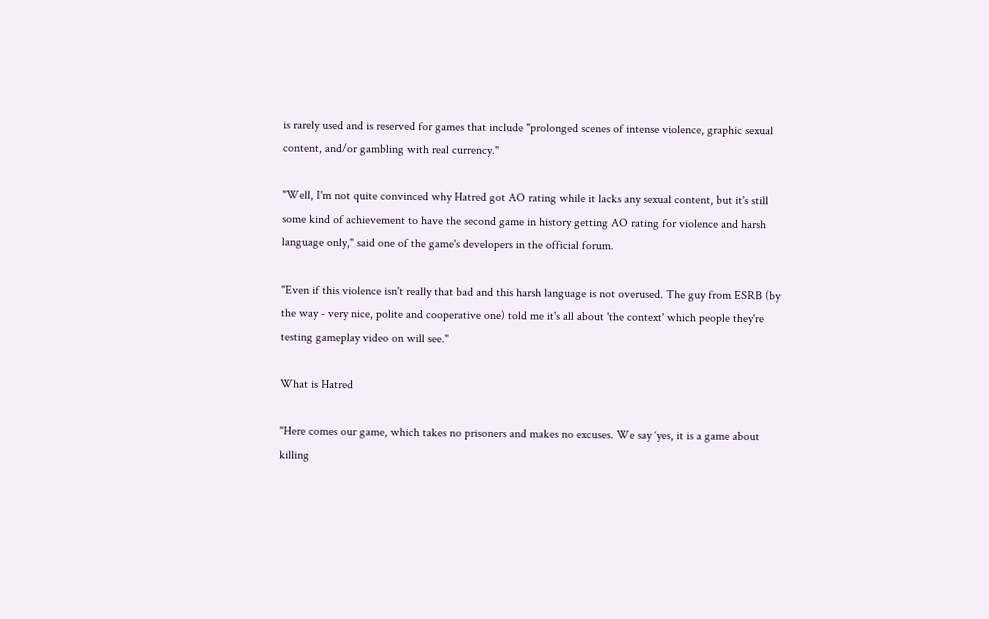is rarely used and is reserved for games that include "prolonged scenes of intense violence, graphic sexual content, and/or gambling with real currency."

"Well, I'm not quite convinced why Hatred got AO rating while it lacks any sexual content, but it's still some kind of achievement to have the second game in history getting AO rating for violence and harsh language only," said one of the game's developers in the official forum.

"Even if this violence isn't really that bad and this harsh language is not overused. The guy from ESRB (by the way - very nice, polite and cooperative one) told me it's all about 'the context' which people they're testing gameplay video on will see."

What is Hatred

"Here comes our game, which takes no prisoners and makes no excuses. We say ‘yes, it is a game about killing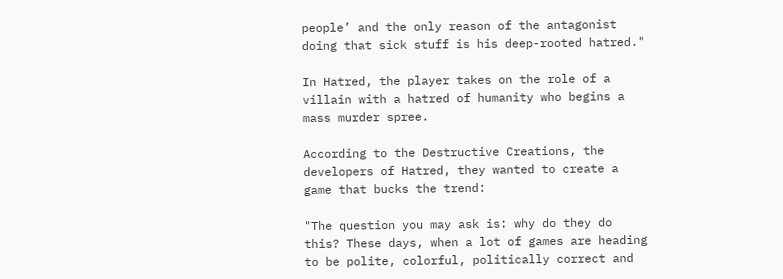people’ and the only reason of the antagonist doing that sick stuff is his deep-rooted hatred."

In Hatred, the player takes on the role of a villain with a hatred of humanity who begins a mass murder spree.

According to the Destructive Creations, the developers of Hatred, they wanted to create a game that bucks the trend:

"The question you may ask is: why do they do this? These days, when a lot of games are heading to be polite, colorful, politically correct and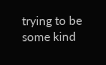trying to be some kind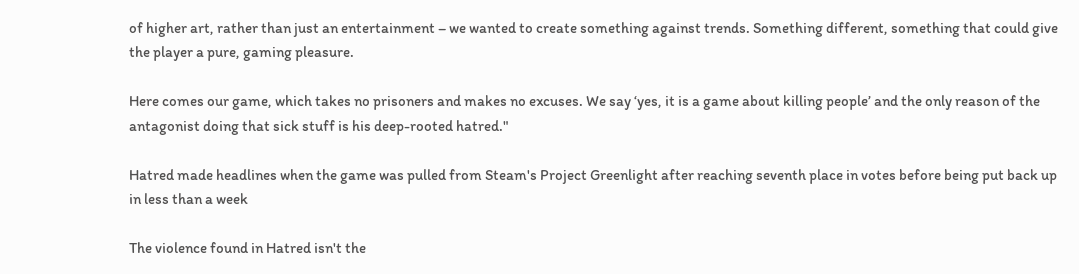of higher art, rather than just an entertainment – we wanted to create something against trends. Something different, something that could give the player a pure, gaming pleasure.

Here comes our game, which takes no prisoners and makes no excuses. We say ‘yes, it is a game about killing people’ and the only reason of the antagonist doing that sick stuff is his deep-rooted hatred."

Hatred made headlines when the game was pulled from Steam's Project Greenlight after reaching seventh place in votes before being put back up in less than a week

The violence found in Hatred isn't the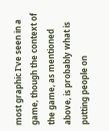most graphic I've seen in a game, though the context of the game, as mentioned above, is probably what is putting people on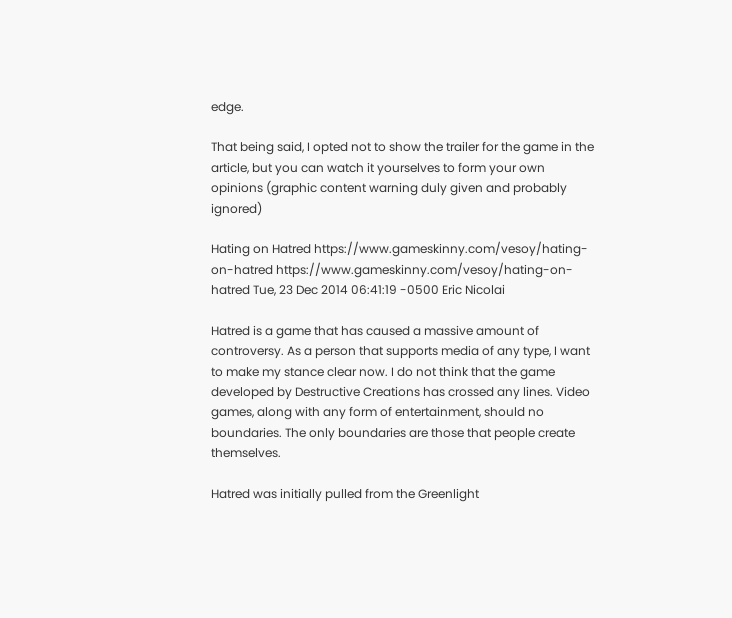edge.

That being said, I opted not to show the trailer for the game in the article, but you can watch it yourselves to form your own opinions (graphic content warning duly given and probably ignored)

Hating on Hatred https://www.gameskinny.com/vesoy/hating-on-hatred https://www.gameskinny.com/vesoy/hating-on-hatred Tue, 23 Dec 2014 06:41:19 -0500 Eric Nicolai

Hatred is a game that has caused a massive amount of controversy. As a person that supports media of any type, I want to make my stance clear now. I do not think that the game developed by Destructive Creations has crossed any lines. Video games, along with any form of entertainment, should no boundaries. The only boundaries are those that people create themselves.

Hatred was initially pulled from the Greenlight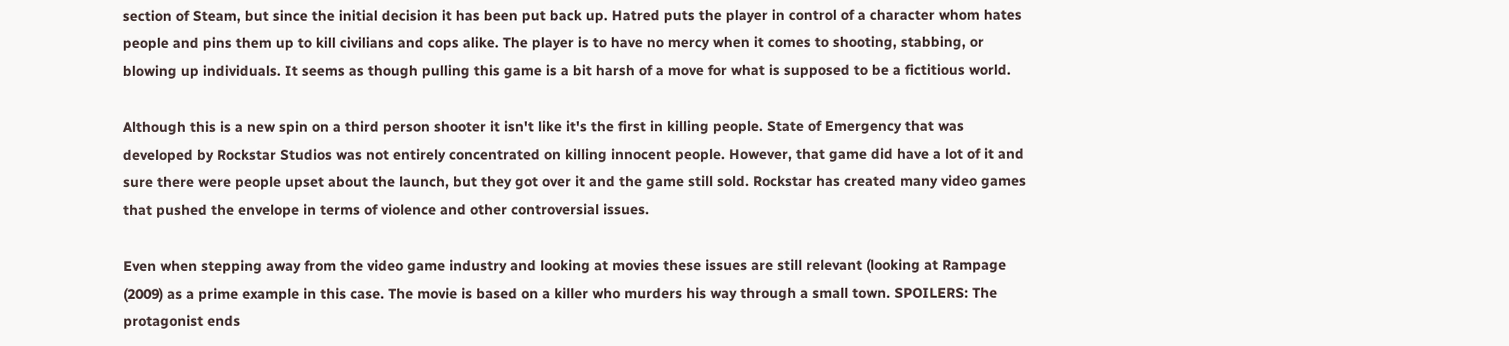section of Steam, but since the initial decision it has been put back up. Hatred puts the player in control of a character whom hates people and pins them up to kill civilians and cops alike. The player is to have no mercy when it comes to shooting, stabbing, or blowing up individuals. It seems as though pulling this game is a bit harsh of a move for what is supposed to be a fictitious world.

Although this is a new spin on a third person shooter it isn't like it's the first in killing people. State of Emergency that was developed by Rockstar Studios was not entirely concentrated on killing innocent people. However, that game did have a lot of it and sure there were people upset about the launch, but they got over it and the game still sold. Rockstar has created many video games that pushed the envelope in terms of violence and other controversial issues.

Even when stepping away from the video game industry and looking at movies these issues are still relevant (looking at Rampage (2009) as a prime example in this case. The movie is based on a killer who murders his way through a small town. SPOILERS: The protagonist ends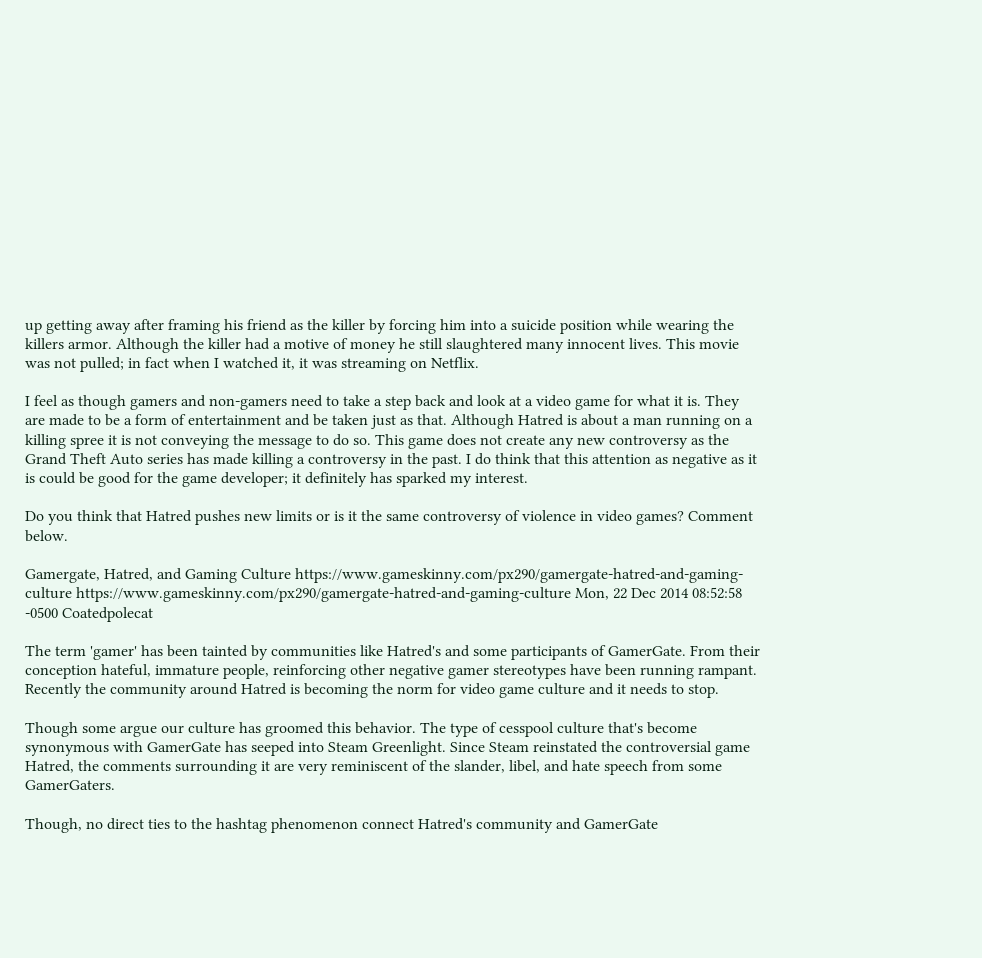up getting away after framing his friend as the killer by forcing him into a suicide position while wearing the killers armor. Although the killer had a motive of money he still slaughtered many innocent lives. This movie was not pulled; in fact when I watched it, it was streaming on Netflix.

I feel as though gamers and non-gamers need to take a step back and look at a video game for what it is. They are made to be a form of entertainment and be taken just as that. Although Hatred is about a man running on a killing spree it is not conveying the message to do so. This game does not create any new controversy as the Grand Theft Auto series has made killing a controversy in the past. I do think that this attention as negative as it is could be good for the game developer; it definitely has sparked my interest.

Do you think that Hatred pushes new limits or is it the same controversy of violence in video games? Comment below.

Gamergate, Hatred, and Gaming Culture https://www.gameskinny.com/px290/gamergate-hatred-and-gaming-culture https://www.gameskinny.com/px290/gamergate-hatred-and-gaming-culture Mon, 22 Dec 2014 08:52:58 -0500 Coatedpolecat

The term 'gamer' has been tainted by communities like Hatred's and some participants of GamerGate. From their conception hateful, immature people, reinforcing other negative gamer stereotypes have been running rampant. Recently the community around Hatred is becoming the norm for video game culture and it needs to stop.

Though some argue our culture has groomed this behavior. The type of cesspool culture that's become synonymous with GamerGate has seeped into Steam Greenlight. Since Steam reinstated the controversial game Hatred, the comments surrounding it are very reminiscent of the slander, libel, and hate speech from some GamerGaters.

Though, no direct ties to the hashtag phenomenon connect Hatred's community and GamerGate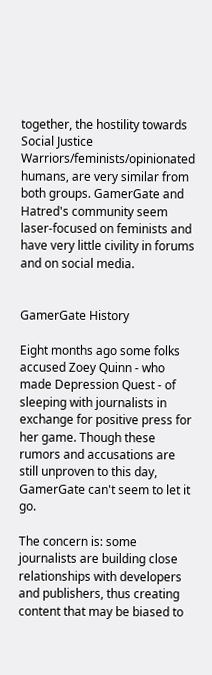together, the hostility towards Social Justice Warriors/feminists/opinionated humans, are very similar from both groups. GamerGate and Hatred's community seem laser-focused on feminists and have very little civility in forums and on social media.


GamerGate History

Eight months ago some folks accused Zoey Quinn - who made Depression Quest - of sleeping with journalists in exchange for positive press for her game. Though these rumors and accusations are still unproven to this day, GamerGate can't seem to let it go.

The concern is: some journalists are building close relationships with developers and publishers, thus creating content that may be biased to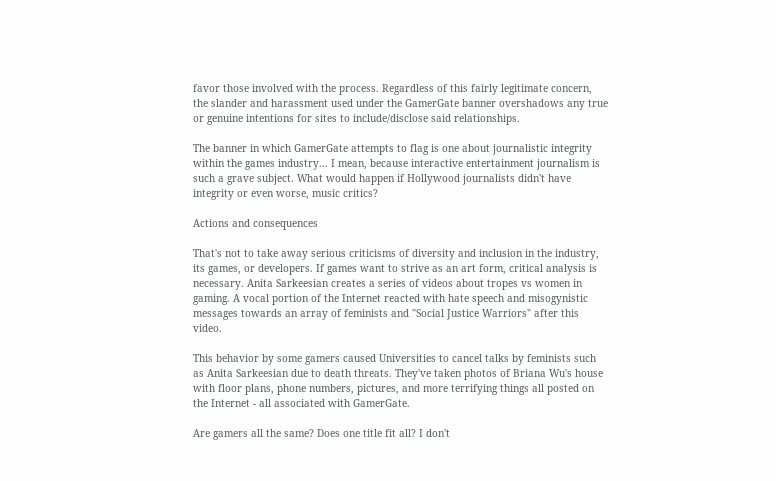favor those involved with the process. Regardless of this fairly legitimate concern, the slander and harassment used under the GamerGate banner overshadows any true or genuine intentions for sites to include/disclose said relationships.

The banner in which GamerGate attempts to flag is one about journalistic integrity within the games industry... I mean, because interactive entertainment journalism is such a grave subject. What would happen if Hollywood journalists didn't have integrity or even worse, music critics?

Actions and consequences

That's not to take away serious criticisms of diversity and inclusion in the industry, its games, or developers. If games want to strive as an art form, critical analysis is necessary. Anita Sarkeesian creates a series of videos about tropes vs women in gaming. A vocal portion of the Internet reacted with hate speech and misogynistic messages towards an array of feminists and "Social Justice Warriors" after this video.

This behavior by some gamers caused Universities to cancel talks by feminists such as Anita Sarkeesian due to death threats. They've taken photos of Briana Wu's house with floor plans, phone numbers, pictures, and more terrifying things all posted on the Internet - all associated with GamerGate.

Are gamers all the same? Does one title fit all? I don't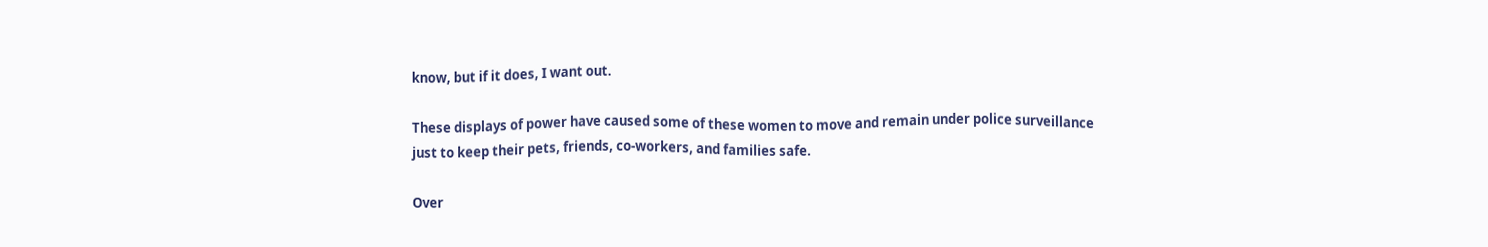know, but if it does, I want out.

These displays of power have caused some of these women to move and remain under police surveillance just to keep their pets, friends, co-workers, and families safe.

Over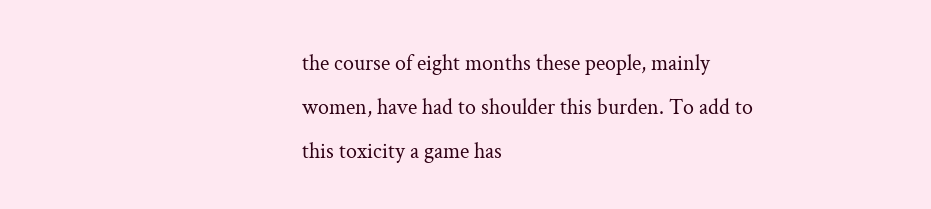the course of eight months these people, mainly women, have had to shoulder this burden. To add to this toxicity a game has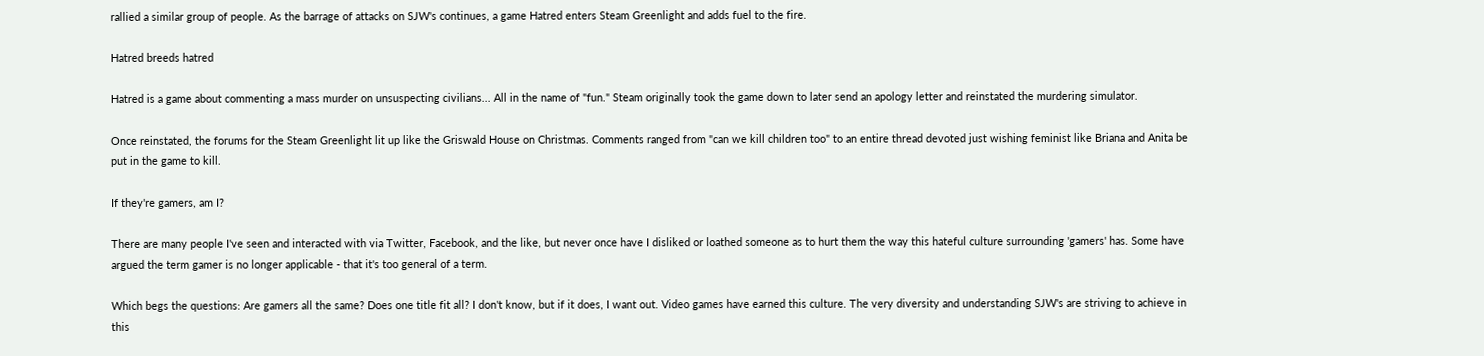rallied a similar group of people. As the barrage of attacks on SJW's continues, a game Hatred enters Steam Greenlight and adds fuel to the fire.

Hatred breeds hatred

Hatred is a game about commenting a mass murder on unsuspecting civilians... All in the name of "fun." Steam originally took the game down to later send an apology letter and reinstated the murdering simulator.

Once reinstated, the forums for the Steam Greenlight lit up like the Griswald House on Christmas. Comments ranged from "can we kill children too" to an entire thread devoted just wishing feminist like Briana and Anita be put in the game to kill.

If they're gamers, am I?

There are many people I've seen and interacted with via Twitter, Facebook, and the like, but never once have I disliked or loathed someone as to hurt them the way this hateful culture surrounding 'gamers' has. Some have argued the term gamer is no longer applicable - that it's too general of a term.

Which begs the questions: Are gamers all the same? Does one title fit all? I don't know, but if it does, I want out. Video games have earned this culture. The very diversity and understanding SJW's are striving to achieve in this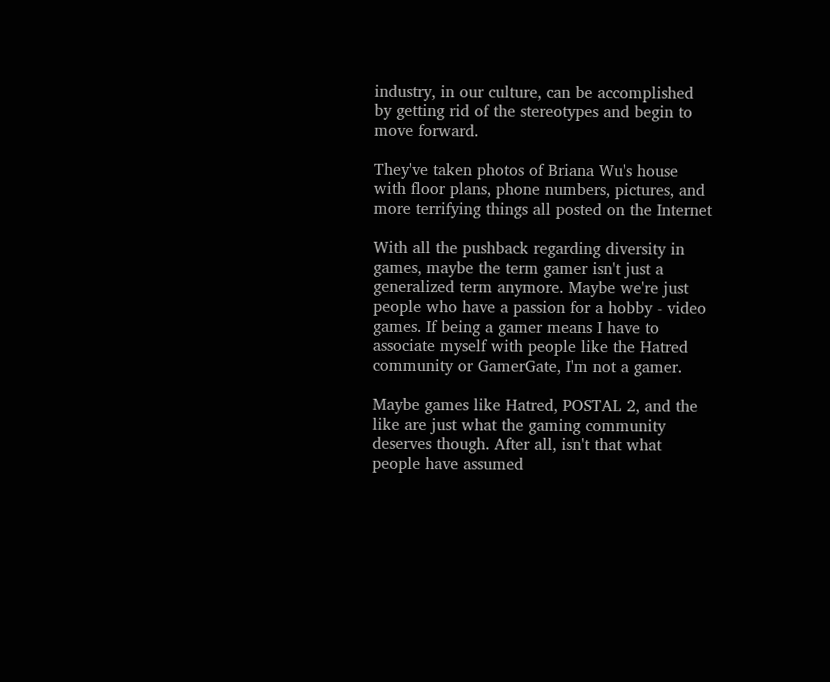industry, in our culture, can be accomplished by getting rid of the stereotypes and begin to move forward.

They've taken photos of Briana Wu's house with floor plans, phone numbers, pictures, and more terrifying things all posted on the Internet

With all the pushback regarding diversity in games, maybe the term gamer isn't just a generalized term anymore. Maybe we're just people who have a passion for a hobby - video games. If being a gamer means I have to associate myself with people like the Hatred community or GamerGate, I'm not a gamer.

Maybe games like Hatred, POSTAL 2, and the like are just what the gaming community deserves though. After all, isn't that what people have assumed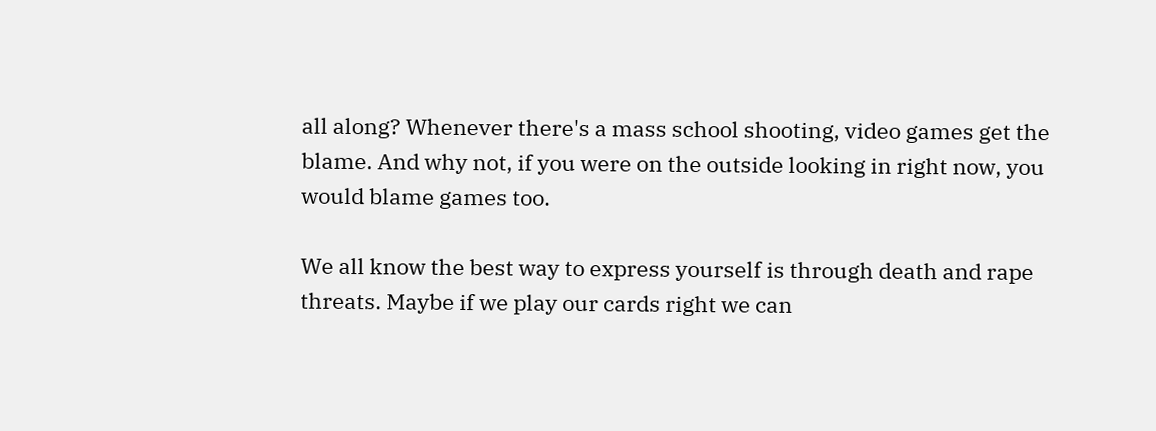all along? Whenever there's a mass school shooting, video games get the blame. And why not, if you were on the outside looking in right now, you would blame games too.

We all know the best way to express yourself is through death and rape threats. Maybe if we play our cards right we can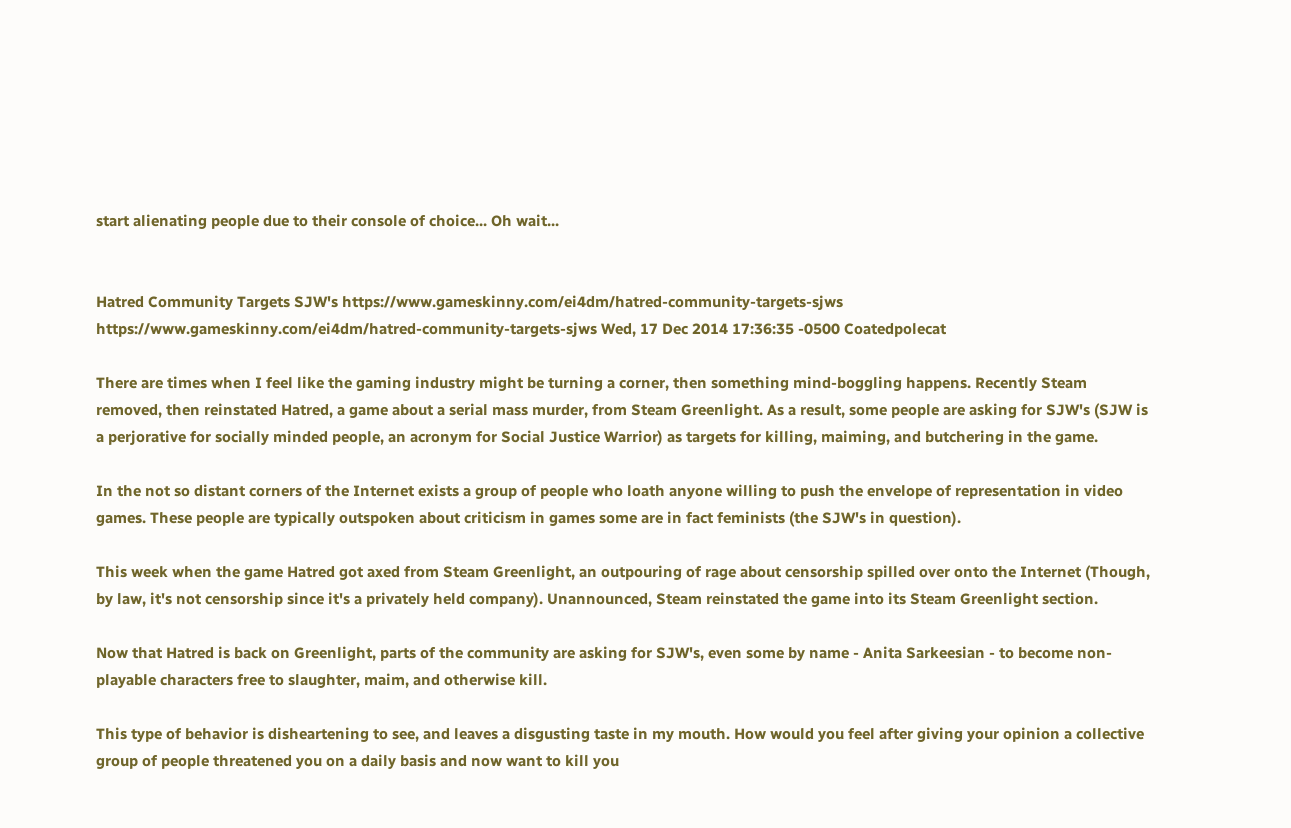start alienating people due to their console of choice... Oh wait...


Hatred Community Targets SJW's https://www.gameskinny.com/ei4dm/hatred-community-targets-sjws https://www.gameskinny.com/ei4dm/hatred-community-targets-sjws Wed, 17 Dec 2014 17:36:35 -0500 Coatedpolecat

There are times when I feel like the gaming industry might be turning a corner, then something mind-boggling happens. Recently Steam removed, then reinstated Hatred, a game about a serial mass murder, from Steam Greenlight. As a result, some people are asking for SJW's (SJW is a perjorative for socially minded people, an acronym for Social Justice Warrior) as targets for killing, maiming, and butchering in the game.

In the not so distant corners of the Internet exists a group of people who loath anyone willing to push the envelope of representation in video games. These people are typically outspoken about criticism in games some are in fact feminists (the SJW's in question).

This week when the game Hatred got axed from Steam Greenlight, an outpouring of rage about censorship spilled over onto the Internet (Though, by law, it's not censorship since it's a privately held company). Unannounced, Steam reinstated the game into its Steam Greenlight section.

Now that Hatred is back on Greenlight, parts of the community are asking for SJW's, even some by name - Anita Sarkeesian - to become non-playable characters free to slaughter, maim, and otherwise kill.

This type of behavior is disheartening to see, and leaves a disgusting taste in my mouth. How would you feel after giving your opinion a collective group of people threatened you on a daily basis and now want to kill you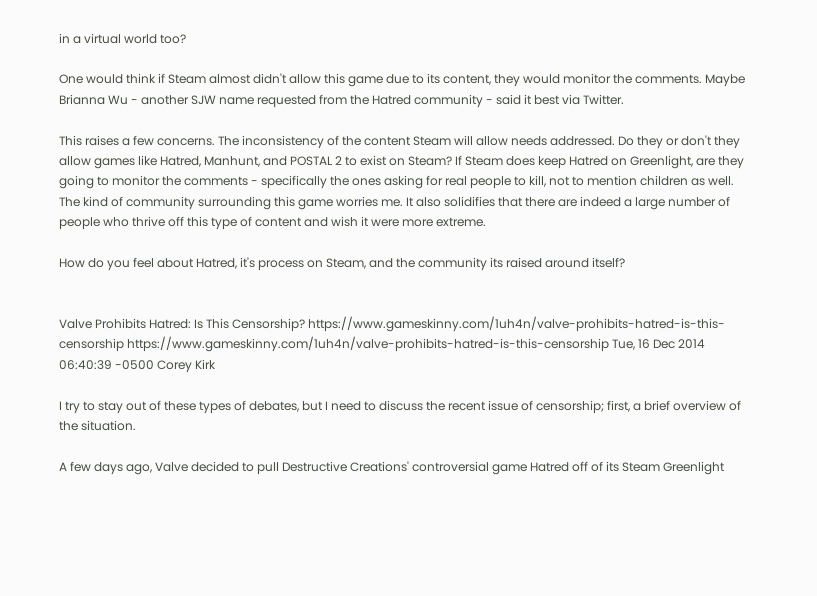in a virtual world too?

One would think if Steam almost didn't allow this game due to its content, they would monitor the comments. Maybe Brianna Wu - another SJW name requested from the Hatred community - said it best via Twitter.

This raises a few concerns. The inconsistency of the content Steam will allow needs addressed. Do they or don't they allow games like Hatred, Manhunt, and POSTAL 2 to exist on Steam? If Steam does keep Hatred on Greenlight, are they going to monitor the comments - specifically the ones asking for real people to kill, not to mention children as well. The kind of community surrounding this game worries me. It also solidifies that there are indeed a large number of people who thrive off this type of content and wish it were more extreme.

How do you feel about Hatred, it's process on Steam, and the community its raised around itself?


Valve Prohibits Hatred: Is This Censorship? https://www.gameskinny.com/1uh4n/valve-prohibits-hatred-is-this-censorship https://www.gameskinny.com/1uh4n/valve-prohibits-hatred-is-this-censorship Tue, 16 Dec 2014 06:40:39 -0500 Corey Kirk

I try to stay out of these types of debates, but I need to discuss the recent issue of censorship; first, a brief overview of the situation.

A few days ago, Valve decided to pull Destructive Creations' controversial game Hatred off of its Steam Greenlight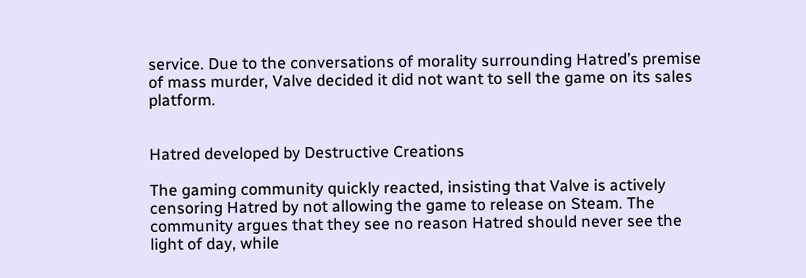service. Due to the conversations of morality surrounding Hatred’s premise of mass murder, Valve decided it did not want to sell the game on its sales platform.


Hatred developed by Destructive Creations

The gaming community quickly reacted, insisting that Valve is actively censoring Hatred by not allowing the game to release on Steam. The community argues that they see no reason Hatred should never see the light of day, while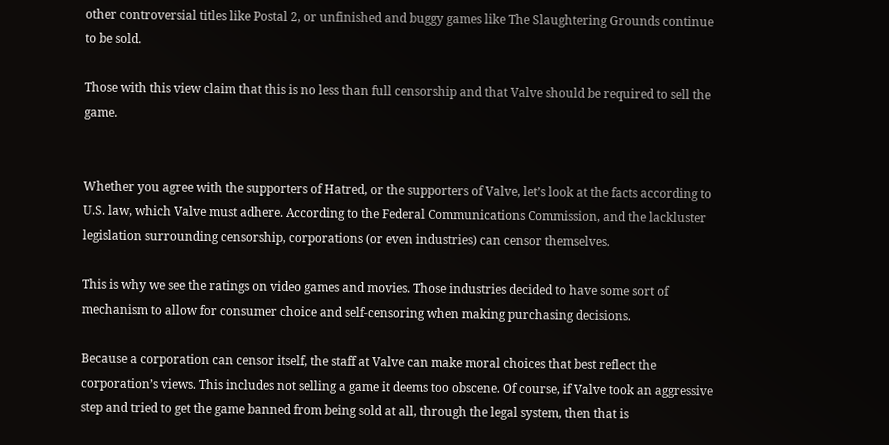other controversial titles like Postal 2, or unfinished and buggy games like The Slaughtering Grounds continue to be sold.

Those with this view claim that this is no less than full censorship and that Valve should be required to sell the game.


Whether you agree with the supporters of Hatred, or the supporters of Valve, let’s look at the facts according to U.S. law, which Valve must adhere. According to the Federal Communications Commission, and the lackluster legislation surrounding censorship, corporations (or even industries) can censor themselves.

This is why we see the ratings on video games and movies. Those industries decided to have some sort of mechanism to allow for consumer choice and self-censoring when making purchasing decisions.

Because a corporation can censor itself, the staff at Valve can make moral choices that best reflect the corporation’s views. This includes not selling a game it deems too obscene. Of course, if Valve took an aggressive step and tried to get the game banned from being sold at all, through the legal system, then that is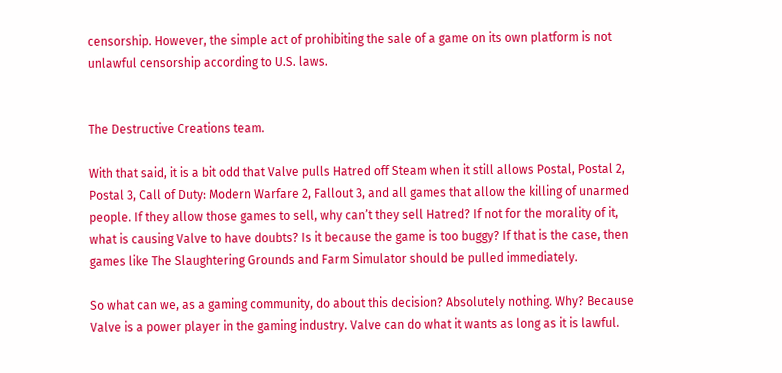censorship. However, the simple act of prohibiting the sale of a game on its own platform is not unlawful censorship according to U.S. laws.


The Destructive Creations team.

With that said, it is a bit odd that Valve pulls Hatred off Steam when it still allows Postal, Postal 2, Postal 3, Call of Duty: Modern Warfare 2, Fallout 3, and all games that allow the killing of unarmed people. If they allow those games to sell, why can’t they sell Hatred? If not for the morality of it, what is causing Valve to have doubts? Is it because the game is too buggy? If that is the case, then games like The Slaughtering Grounds and Farm Simulator should be pulled immediately.

So what can we, as a gaming community, do about this decision? Absolutely nothing. Why? Because Valve is a power player in the gaming industry. Valve can do what it wants as long as it is lawful.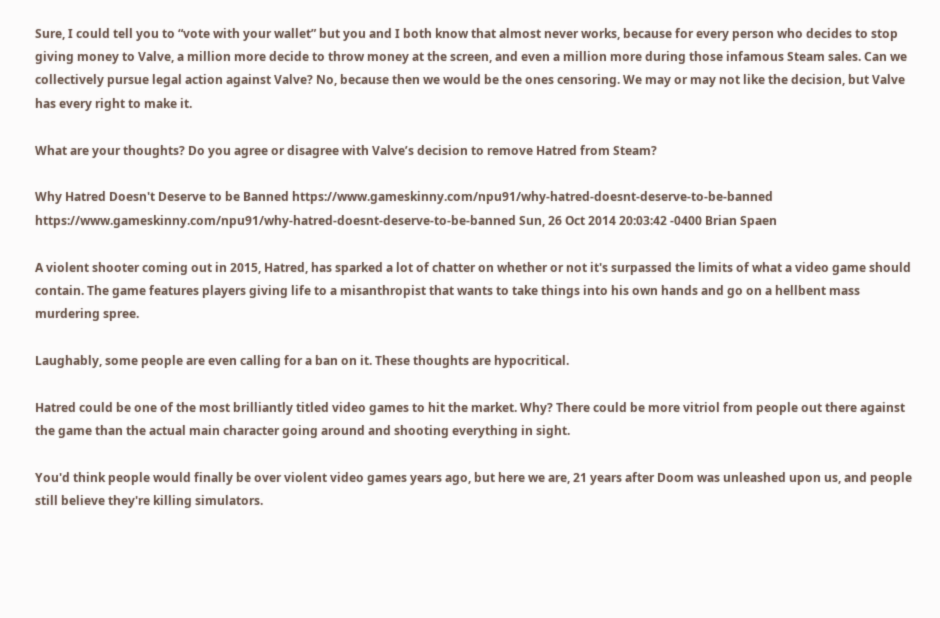Sure, I could tell you to “vote with your wallet” but you and I both know that almost never works, because for every person who decides to stop giving money to Valve, a million more decide to throw money at the screen, and even a million more during those infamous Steam sales. Can we collectively pursue legal action against Valve? No, because then we would be the ones censoring. We may or may not like the decision, but Valve has every right to make it.

What are your thoughts? Do you agree or disagree with Valve’s decision to remove Hatred from Steam?

Why Hatred Doesn't Deserve to be Banned https://www.gameskinny.com/npu91/why-hatred-doesnt-deserve-to-be-banned https://www.gameskinny.com/npu91/why-hatred-doesnt-deserve-to-be-banned Sun, 26 Oct 2014 20:03:42 -0400 Brian Spaen

A violent shooter coming out in 2015, Hatred, has sparked a lot of chatter on whether or not it's surpassed the limits of what a video game should contain. The game features players giving life to a misanthropist that wants to take things into his own hands and go on a hellbent mass murdering spree.

Laughably, some people are even calling for a ban on it. These thoughts are hypocritical.

Hatred could be one of the most brilliantly titled video games to hit the market. Why? There could be more vitriol from people out there against the game than the actual main character going around and shooting everything in sight.

You'd think people would finally be over violent video games years ago, but here we are, 21 years after Doom was unleashed upon us, and people still believe they're killing simulators.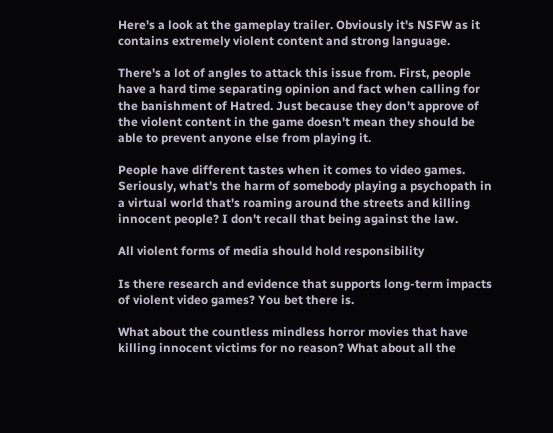Here's a look at the gameplay trailer. Obviously it's NSFW as it contains extremely violent content and strong language.

There's a lot of angles to attack this issue from. First, people have a hard time separating opinion and fact when calling for the banishment of Hatred. Just because they don't approve of the violent content in the game doesn't mean they should be able to prevent anyone else from playing it.

People have different tastes when it comes to video games. Seriously, what's the harm of somebody playing a psychopath in a virtual world that's roaming around the streets and killing innocent people? I don't recall that being against the law.

All violent forms of media should hold responsibility

Is there research and evidence that supports long-term impacts of violent video games? You bet there is.

What about the countless mindless horror movies that have killing innocent victims for no reason? What about all the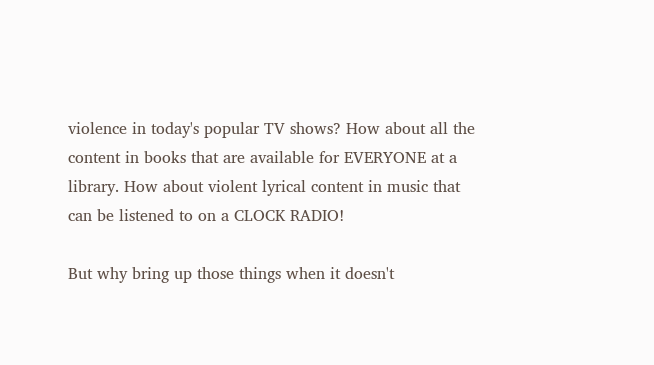violence in today's popular TV shows? How about all the content in books that are available for EVERYONE at a library. How about violent lyrical content in music that can be listened to on a CLOCK RADIO!

But why bring up those things when it doesn't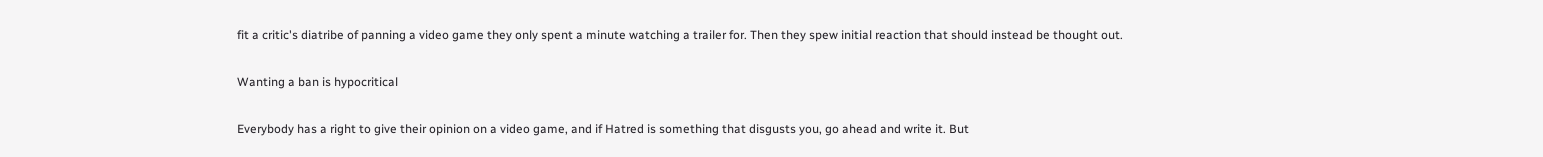fit a critic's diatribe of panning a video game they only spent a minute watching a trailer for. Then they spew initial reaction that should instead be thought out.

Wanting a ban is hypocritical

Everybody has a right to give their opinion on a video game, and if Hatred is something that disgusts you, go ahead and write it. But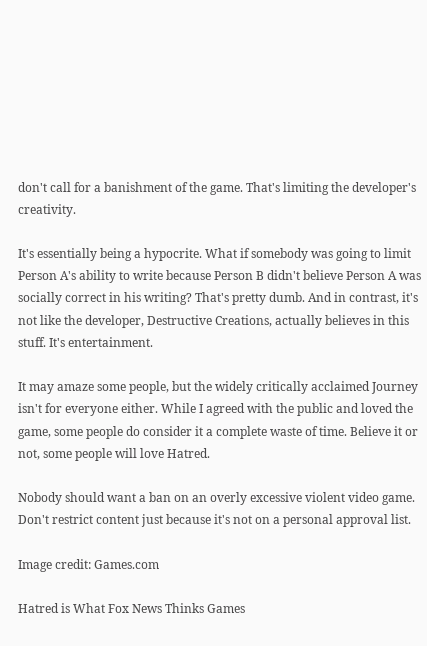don't call for a banishment of the game. That's limiting the developer's creativity.

It's essentially being a hypocrite. What if somebody was going to limit Person A's ability to write because Person B didn't believe Person A was socially correct in his writing? That's pretty dumb. And in contrast, it's not like the developer, Destructive Creations, actually believes in this stuff. It's entertainment.

It may amaze some people, but the widely critically acclaimed Journey isn't for everyone either. While I agreed with the public and loved the game, some people do consider it a complete waste of time. Believe it or not, some people will love Hatred.

Nobody should want a ban on an overly excessive violent video game. Don't restrict content just because it's not on a personal approval list.

Image credit: Games.com

Hatred is What Fox News Thinks Games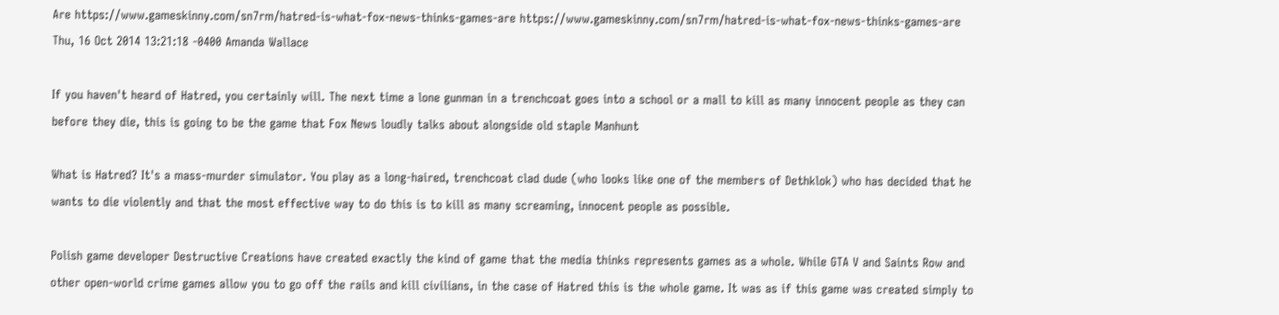Are https://www.gameskinny.com/sn7rm/hatred-is-what-fox-news-thinks-games-are https://www.gameskinny.com/sn7rm/hatred-is-what-fox-news-thinks-games-are Thu, 16 Oct 2014 13:21:18 -0400 Amanda Wallace

If you haven't heard of Hatred, you certainly will. The next time a lone gunman in a trenchcoat goes into a school or a mall to kill as many innocent people as they can before they die, this is going to be the game that Fox News loudly talks about alongside old staple Manhunt

What is Hatred? It's a mass-murder simulator. You play as a long-haired, trenchcoat clad dude (who looks like one of the members of Dethklok) who has decided that he wants to die violently and that the most effective way to do this is to kill as many screaming, innocent people as possible.

Polish game developer Destructive Creations have created exactly the kind of game that the media thinks represents games as a whole. While GTA V and Saints Row and other open-world crime games allow you to go off the rails and kill civilians, in the case of Hatred this is the whole game. It was as if this game was created simply to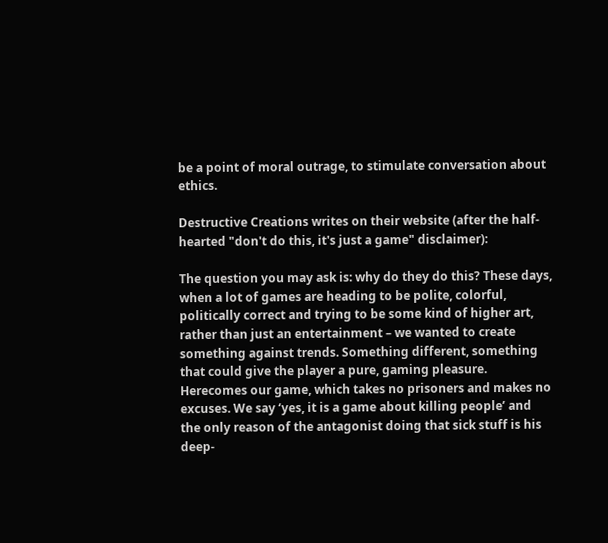be a point of moral outrage, to stimulate conversation about ethics.

Destructive Creations writes on their website (after the half-hearted "don't do this, it's just a game" disclaimer):

The question you may ask is: why do they do this? These days, when a lot of games are heading to be polite, colorful, politically correct and trying to be some kind of higher art, rather than just an entertainment – we wanted to create something against trends. Something different, something that could give the player a pure, gaming pleasure. Herecomes our game, which takes no prisoners and makes no excuses. We say ‘yes, it is a game about killing people’ and the only reason of the antagonist doing that sick stuff is his deep-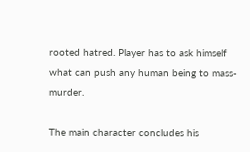rooted hatred. Player has to ask himself what can push any human being to mass-murder.

The main character concludes his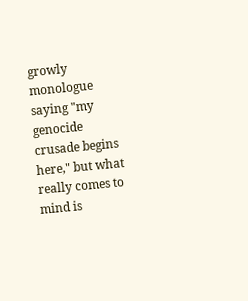growly monologue saying "my genocide crusade begins here," but what really comes to mind is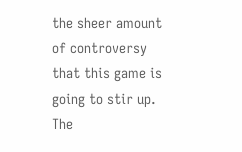the sheer amount of controversy that this game is going to stir up. The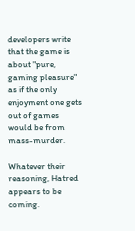developers write that the game is about "pure, gaming pleasure" as if the only enjoyment one gets out of games would be from mass-murder.

Whatever their reasoning, Hatred appears to be coming.